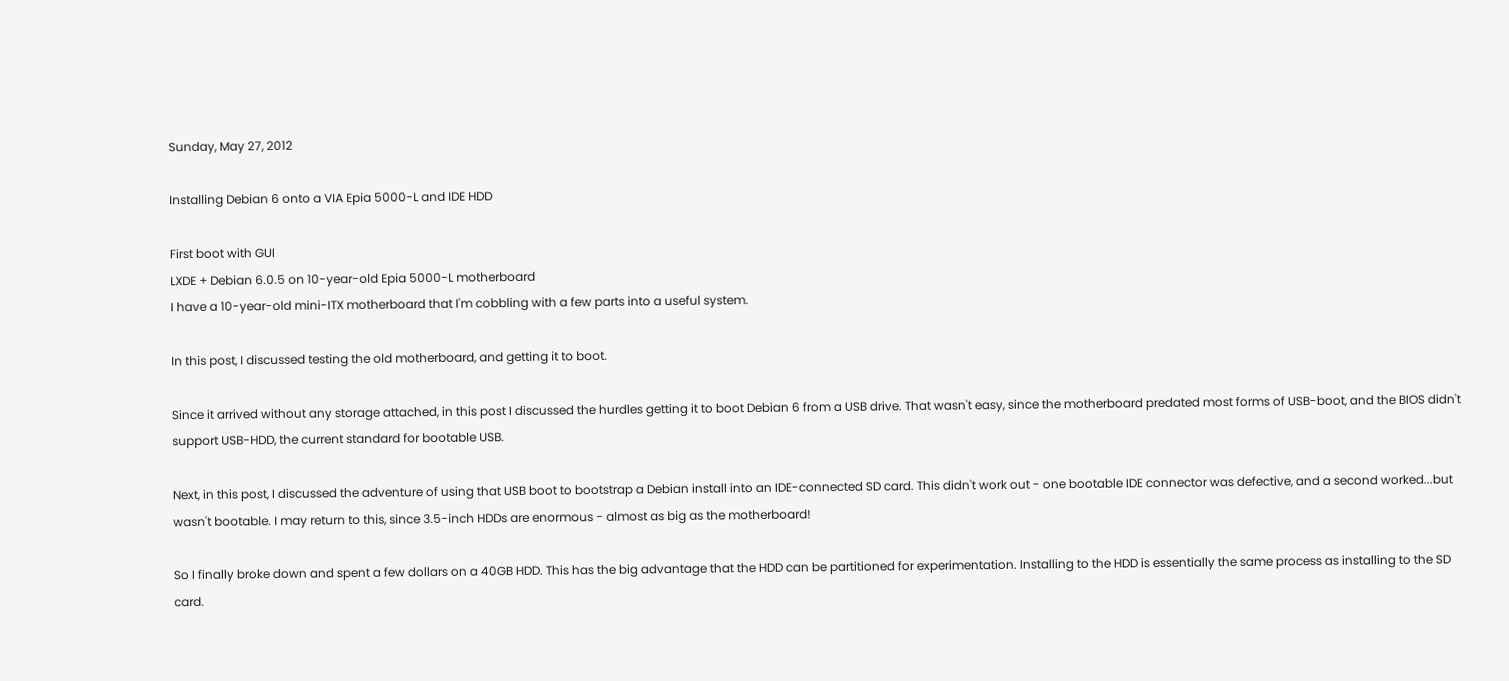Sunday, May 27, 2012

Installing Debian 6 onto a VIA Epia 5000-L and IDE HDD

First boot with GUI
LXDE + Debian 6.0.5 on 10-year-old Epia 5000-L motherboard
I have a 10-year-old mini-ITX motherboard that I'm cobbling with a few parts into a useful system.

In this post, I discussed testing the old motherboard, and getting it to boot.

Since it arrived without any storage attached, in this post I discussed the hurdles getting it to boot Debian 6 from a USB drive. That wasn't easy, since the motherboard predated most forms of USB-boot, and the BIOS didn't support USB-HDD, the current standard for bootable USB.

Next, in this post, I discussed the adventure of using that USB boot to bootstrap a Debian install into an IDE-connected SD card. This didn't work out - one bootable IDE connector was defective, and a second worked...but wasn't bootable. I may return to this, since 3.5-inch HDDs are enormous - almost as big as the motherboard!

So I finally broke down and spent a few dollars on a 40GB HDD. This has the big advantage that the HDD can be partitioned for experimentation. Installing to the HDD is essentially the same process as installing to the SD card.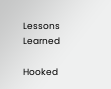Lessons Learned

Hooked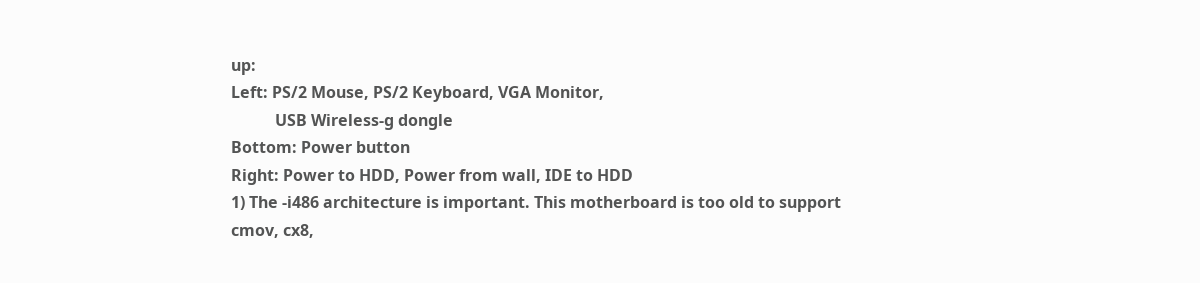up:
Left: PS/2 Mouse, PS/2 Keyboard, VGA Monitor,
           USB Wireless-g dongle
Bottom: Power button
Right: Power to HDD, Power from wall, IDE to HDD
1) The -i486 architecture is important. This motherboard is too old to support cmov, cx8,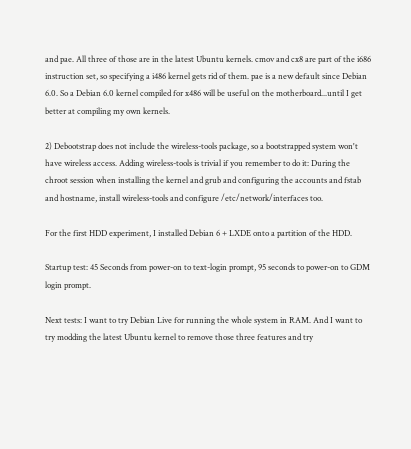and pae. All three of those are in the latest Ubuntu kernels. cmov and cx8 are part of the i686 instruction set, so specifying a i486 kernel gets rid of them. pae is a new default since Debian 6.0. So a Debian 6.0 kernel compiled for x486 will be useful on the motherboard...until I get better at compiling my own kernels.

2) Debootstrap does not include the wireless-tools package, so a bootstrapped system won't have wireless access. Adding wireless-tools is trivial if you remember to do it: During the chroot session when installing the kernel and grub and configuring the accounts and fstab and hostname, install wireless-tools and configure /etc/network/interfaces too.

For the first HDD experiment, I installed Debian 6 + LXDE onto a partition of the HDD.

Startup test: 45 Seconds from power-on to text-login prompt, 95 seconds to power-on to GDM login prompt.

Next tests: I want to try Debian Live for running the whole system in RAM. And I want to try modding the latest Ubuntu kernel to remove those three features and try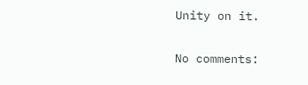Unity on it.

No comments: